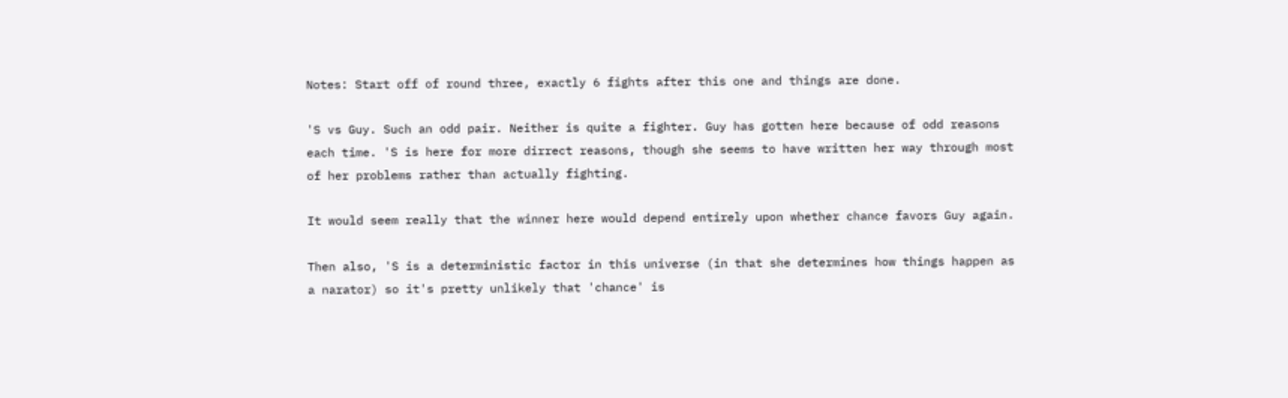Notes: Start off of round three, exactly 6 fights after this one and things are done.

'S vs Guy. Such an odd pair. Neither is quite a fighter. Guy has gotten here because of odd reasons each time. 'S is here for more dirrect reasons, though she seems to have written her way through most of her problems rather than actually fighting.

It would seem really that the winner here would depend entirely upon whether chance favors Guy again.

Then also, 'S is a deterministic factor in this universe (in that she determines how things happen as a narator) so it's pretty unlikely that 'chance' is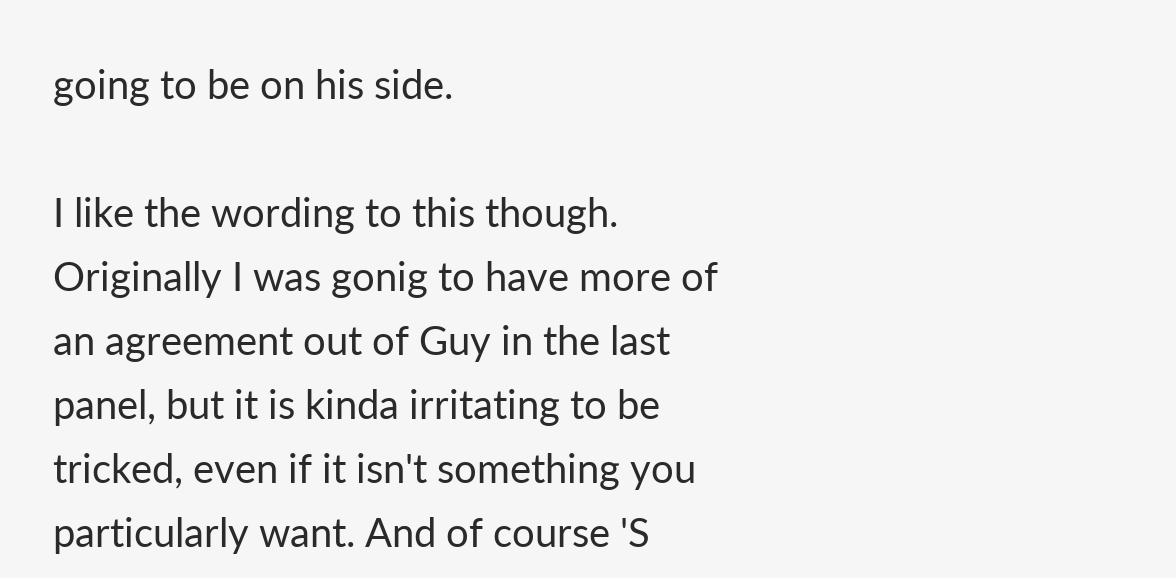going to be on his side.

I like the wording to this though. Originally I was gonig to have more of an agreement out of Guy in the last panel, but it is kinda irritating to be tricked, even if it isn't something you particularly want. And of course 'S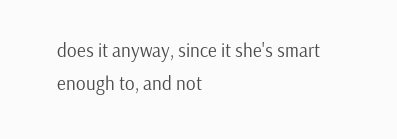does it anyway, since it she's smart enough to, and not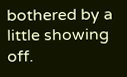bothered by a little showing off.